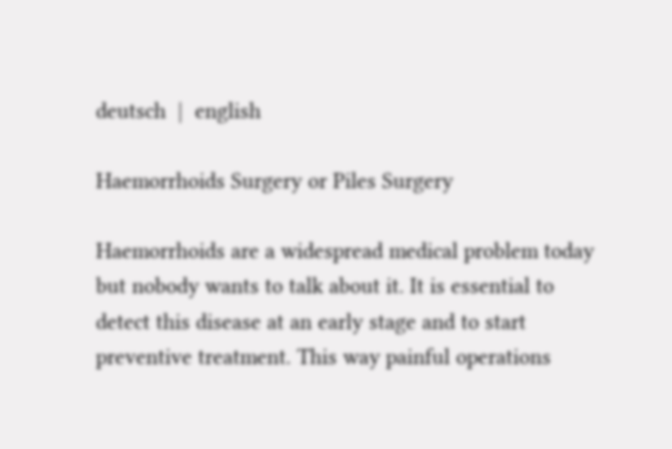deutsch  |  english

Haemorrhoids Surgery or Piles Surgery

Haemorrhoids are a widespread medical problem today but nobody wants to talk about it. It is essential to detect this disease at an early stage and to start preventive treatment. This way painful operations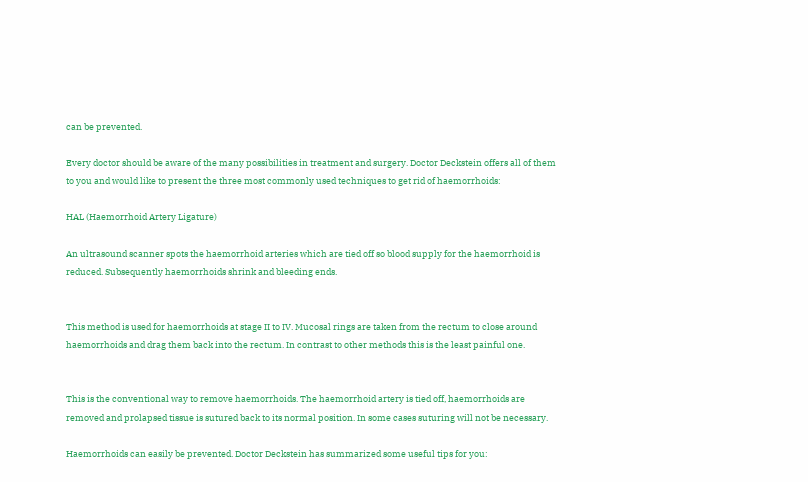can be prevented.

Every doctor should be aware of the many possibilities in treatment and surgery. Doctor Deckstein offers all of them to you and would like to present the three most commonly used techniques to get rid of haemorrhoids:

HAL (Haemorrhoid Artery Ligature)

An ultrasound scanner spots the haemorrhoid arteries which are tied off so blood supply for the haemorrhoid is reduced. Subsequently haemorrhoids shrink and bleeding ends.


This method is used for haemorrhoids at stage II to IV. Mucosal rings are taken from the rectum to close around haemorrhoids and drag them back into the rectum. In contrast to other methods this is the least painful one.


This is the conventional way to remove haemorrhoids. The haemorrhoid artery is tied off, haemorrhoids are removed and prolapsed tissue is sutured back to its normal position. In some cases suturing will not be necessary.

Haemorrhoids can easily be prevented. Doctor Deckstein has summarized some useful tips for you: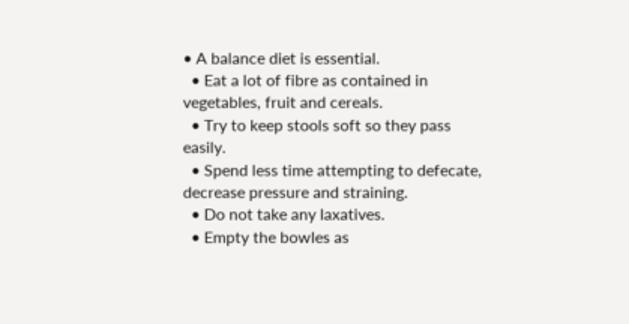• A balance diet is essential.
  • Eat a lot of fibre as contained in vegetables, fruit and cereals.
  • Try to keep stools soft so they pass easily.
  • Spend less time attempting to defecate, decrease pressure and straining.
  • Do not take any laxatives.
  • Empty the bowles as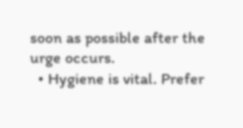soon as possible after the urge occurs.
  • Hygiene is vital. Prefer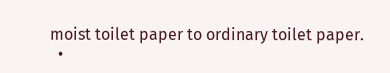moist toilet paper to ordinary toilet paper.
  •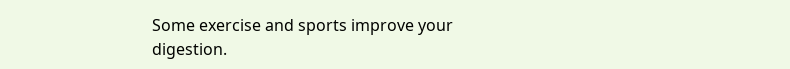Some exercise and sports improve your digestion.